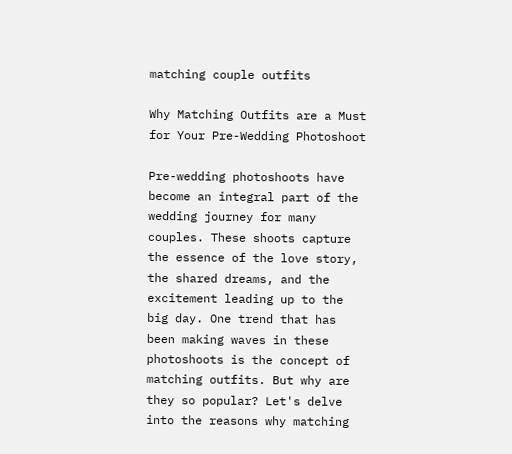matching couple outfits

Why Matching Outfits are a Must for Your Pre-Wedding Photoshoot

Pre-wedding photoshoots have become an integral part of the wedding journey for many couples. These shoots capture the essence of the love story, the shared dreams, and the excitement leading up to the big day. One trend that has been making waves in these photoshoots is the concept of matching outfits. But why are they so popular? Let's delve into the reasons why matching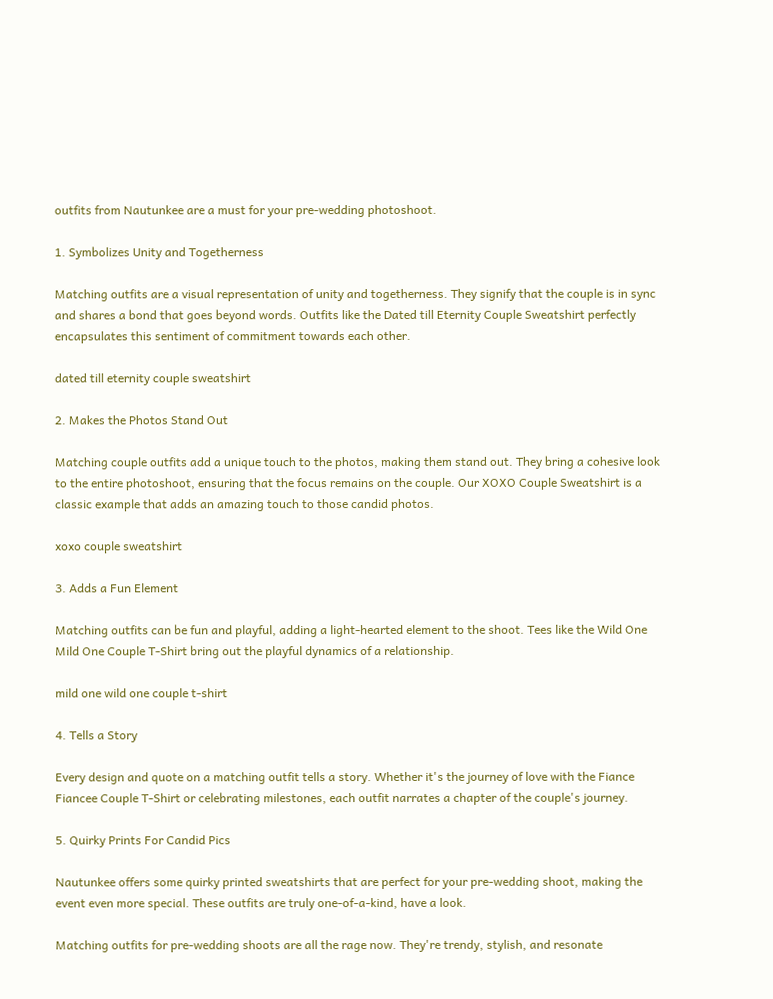outfits from Nautunkee are a must for your pre-wedding photoshoot.

1. Symbolizes Unity and Togetherness

Matching outfits are a visual representation of unity and togetherness. They signify that the couple is in sync and shares a bond that goes beyond words. Outfits like the Dated till Eternity Couple Sweatshirt perfectly encapsulates this sentiment of commitment towards each other.

dated till eternity couple sweatshirt

2. Makes the Photos Stand Out

Matching couple outfits add a unique touch to the photos, making them stand out. They bring a cohesive look to the entire photoshoot, ensuring that the focus remains on the couple. Our XOXO Couple Sweatshirt is a classic example that adds an amazing touch to those candid photos.

xoxo couple sweatshirt

3. Adds a Fun Element

Matching outfits can be fun and playful, adding a light-hearted element to the shoot. Tees like the Wild One Mild One Couple T-Shirt bring out the playful dynamics of a relationship.

mild one wild one couple t-shirt

4. Tells a Story

Every design and quote on a matching outfit tells a story. Whether it's the journey of love with the Fiance Fiancee Couple T-Shirt or celebrating milestones, each outfit narrates a chapter of the couple's journey.

5. Quirky Prints For Candid Pics

Nautunkee offers some quirky printed sweatshirts that are perfect for your pre-wedding shoot, making the event even more special. These outfits are truly one-of-a-kind, have a look.

Matching outfits for pre-wedding shoots are all the rage now. They're trendy, stylish, and resonate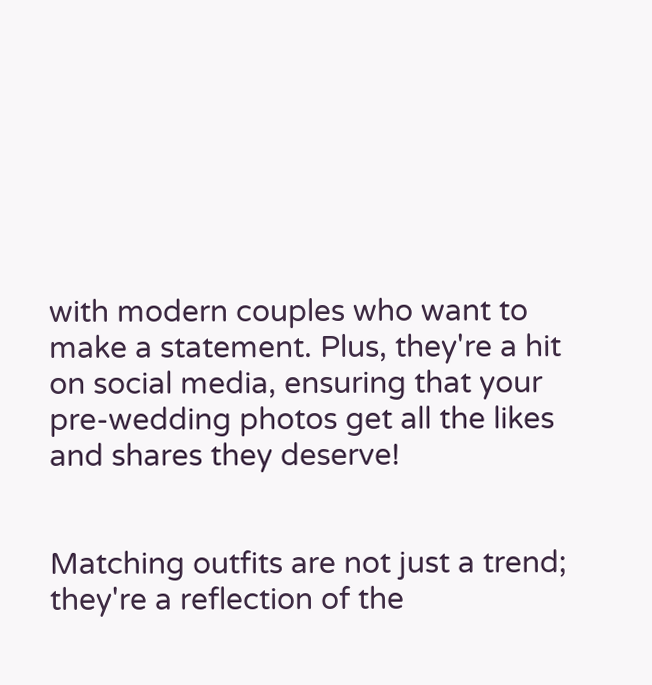with modern couples who want to make a statement. Plus, they're a hit on social media, ensuring that your pre-wedding photos get all the likes and shares they deserve!


Matching outfits are not just a trend; they're a reflection of the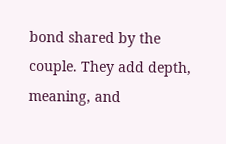bond shared by the couple. They add depth, meaning, and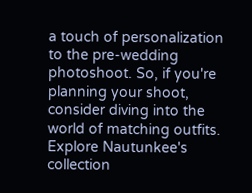a touch of personalization to the pre-wedding photoshoot. So, if you're planning your shoot, consider diving into the world of matching outfits. Explore Nautunkee's collection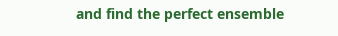and find the perfect ensemble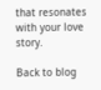that resonates with your love story.

Back to blog